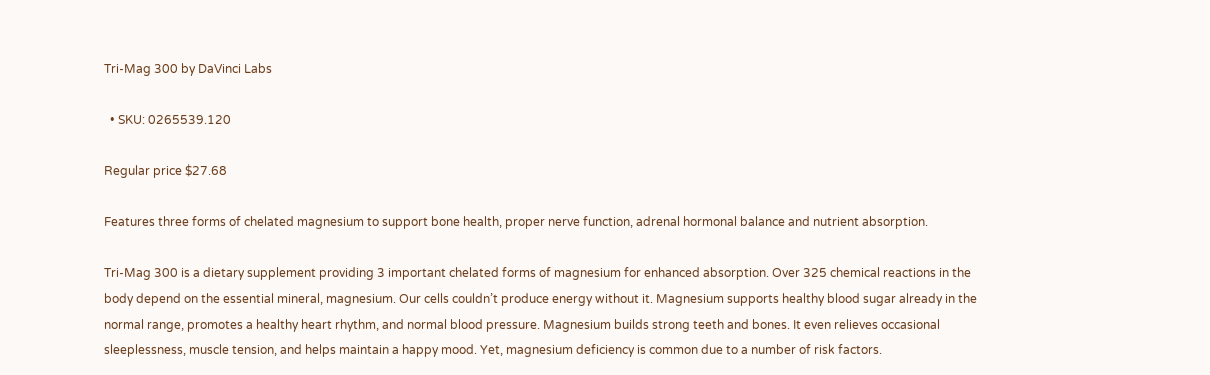Tri-Mag 300 by DaVinci Labs

  • SKU: 0265539.120

Regular price $27.68

Features three forms of chelated magnesium to support bone health, proper nerve function, adrenal hormonal balance and nutrient absorption.

Tri-Mag 300 is a dietary supplement providing 3 important chelated forms of magnesium for enhanced absorption. Over 325 chemical reactions in the body depend on the essential mineral, magnesium. Our cells couldn’t produce energy without it. Magnesium supports healthy blood sugar already in the normal range, promotes a healthy heart rhythm, and normal blood pressure. Magnesium builds strong teeth and bones. It even relieves occasional sleeplessness, muscle tension, and helps maintain a happy mood. Yet, magnesium deficiency is common due to a number of risk factors.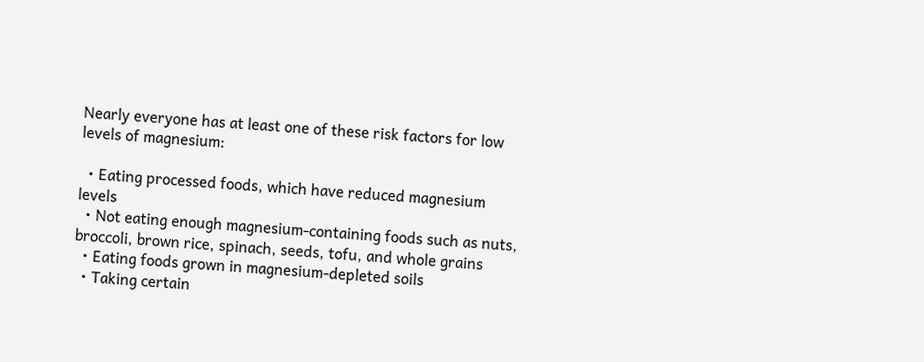Nearly everyone has at least one of these risk factors for low levels of magnesium:

  • Eating processed foods, which have reduced magnesium levels
  • Not eating enough magnesium-containing foods such as nuts, broccoli, brown rice, spinach, seeds, tofu, and whole grains
  • Eating foods grown in magnesium-depleted soils
  • Taking certain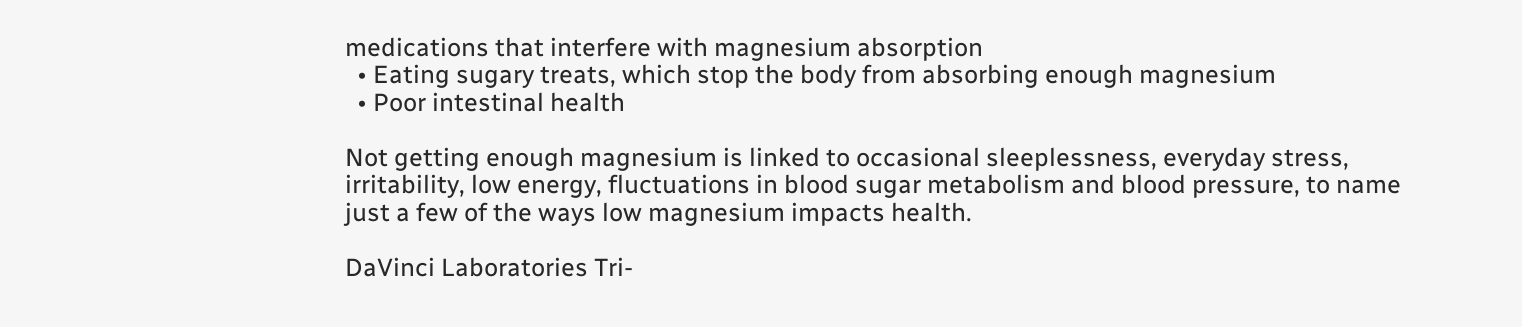medications that interfere with magnesium absorption
  • Eating sugary treats, which stop the body from absorbing enough magnesium
  • Poor intestinal health

Not getting enough magnesium is linked to occasional sleeplessness, everyday stress, irritability, low energy, fluctuations in blood sugar metabolism and blood pressure, to name just a few of the ways low magnesium impacts health.

DaVinci Laboratories Tri-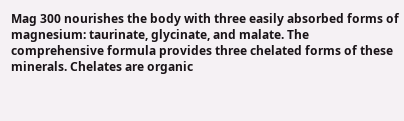Mag 300 nourishes the body with three easily absorbed forms of magnesium: taurinate, glycinate, and malate. The comprehensive formula provides three chelated forms of these minerals. Chelates are organic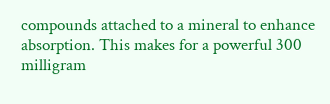compounds attached to a mineral to enhance absorption. This makes for a powerful 300 milligram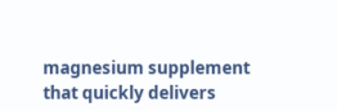magnesium supplement that quickly delivers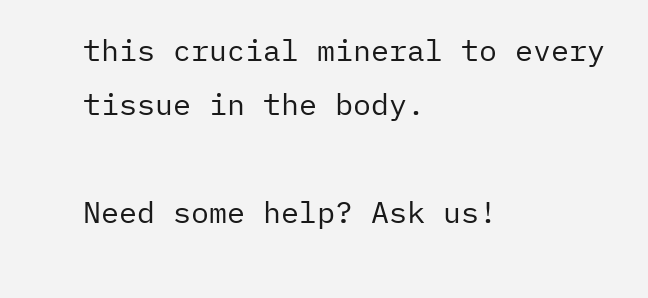this crucial mineral to every tissue in the body.

Need some help? Ask us!